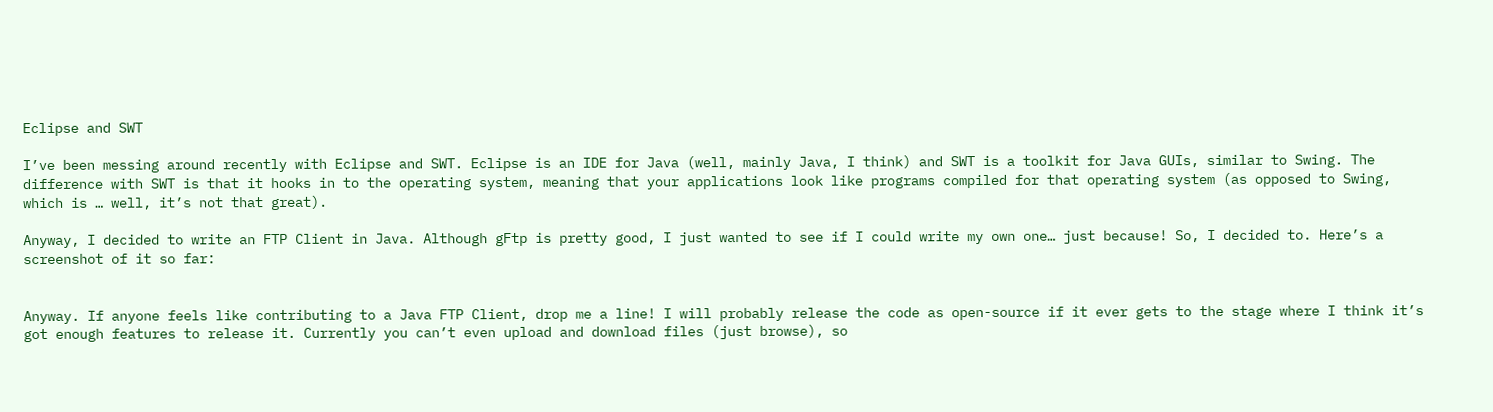Eclipse and SWT

I’ve been messing around recently with Eclipse and SWT. Eclipse is an IDE for Java (well, mainly Java, I think) and SWT is a toolkit for Java GUIs, similar to Swing. The difference with SWT is that it hooks in to the operating system, meaning that your applications look like programs compiled for that operating system (as opposed to Swing, which is … well, it’s not that great).

Anyway, I decided to write an FTP Client in Java. Although gFtp is pretty good, I just wanted to see if I could write my own one… just because! So, I decided to. Here’s a screenshot of it so far:


Anyway. If anyone feels like contributing to a Java FTP Client, drop me a line! I will probably release the code as open-source if it ever gets to the stage where I think it’s got enough features to release it. Currently you can’t even upload and download files (just browse), so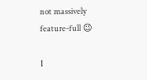not massively feature-full 😉

I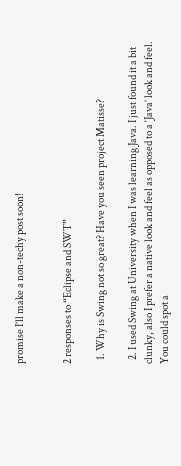promise I’ll make a non-techy post soon!


2 responses to “Eclipse and SWT”

  1. Why is Swing not so great? Have you seen project Matisse?

  2. I used Swing at University when I was learning Java. I just found it a bit clunky, also I prefer a native look and feel as opposed to a ‘Java’ look and feel. You could spot a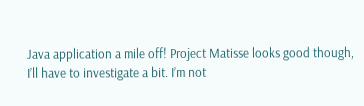Java application a mile off! Project Matisse looks good though, I’ll have to investigate a bit. I’m not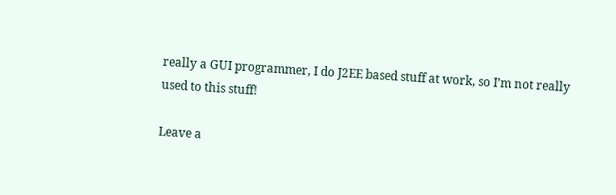really a GUI programmer, I do J2EE based stuff at work, so I’m not really used to this stuff!

Leave a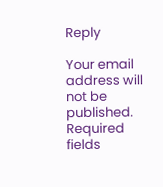Reply

Your email address will not be published. Required fields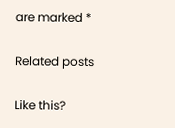are marked *

Related posts

Like this?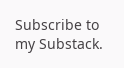Subscribe to my Substack.